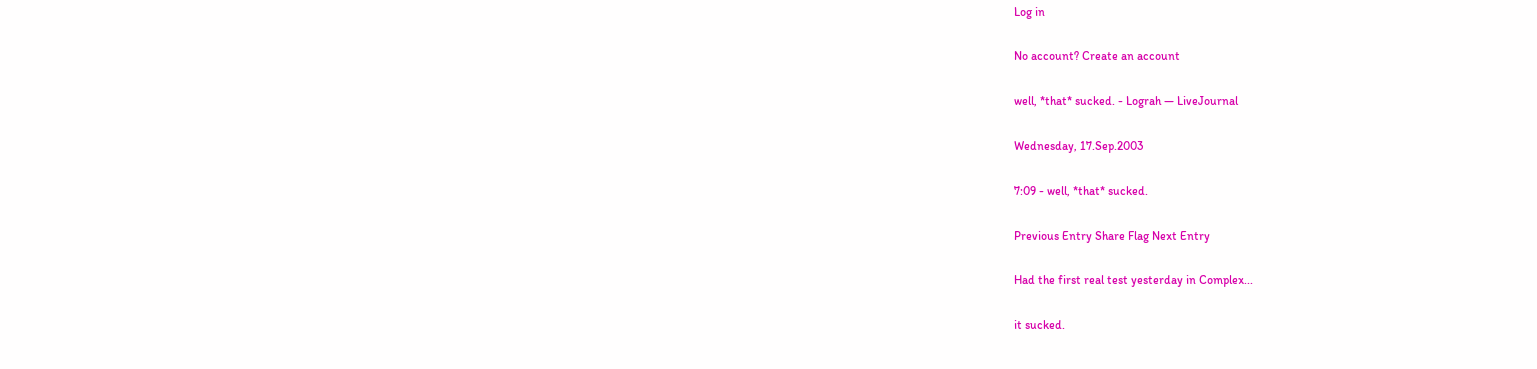Log in

No account? Create an account

well, *that* sucked. - Lograh — LiveJournal

Wednesday, 17.Sep.2003

7:09 - well, *that* sucked.

Previous Entry Share Flag Next Entry

Had the first real test yesterday in Complex...

it sucked.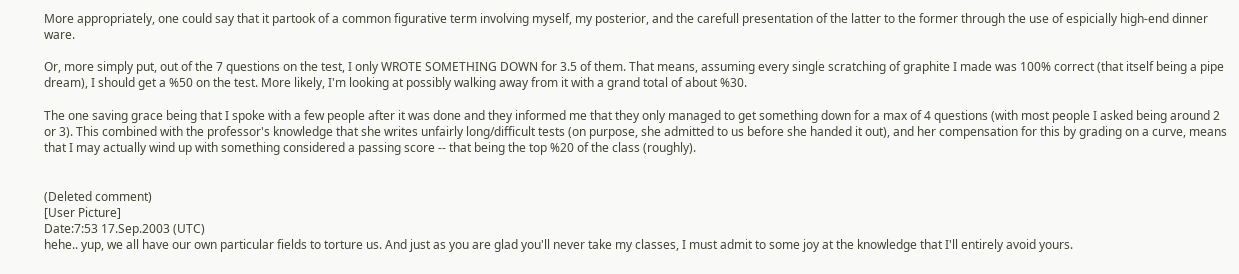More appropriately, one could say that it partook of a common figurative term involving myself, my posterior, and the carefull presentation of the latter to the former through the use of espicially high-end dinner ware.

Or, more simply put, out of the 7 questions on the test, I only WROTE SOMETHING DOWN for 3.5 of them. That means, assuming every single scratching of graphite I made was 100% correct (that itself being a pipe dream), I should get a %50 on the test. More likely, I'm looking at possibly walking away from it with a grand total of about %30.

The one saving grace being that I spoke with a few people after it was done and they informed me that they only managed to get something down for a max of 4 questions (with most people I asked being around 2 or 3). This combined with the professor's knowledge that she writes unfairly long/difficult tests (on purpose, she admitted to us before she handed it out), and her compensation for this by grading on a curve, means that I may actually wind up with something considered a passing score -- that being the top %20 of the class (roughly).


(Deleted comment)
[User Picture]
Date:7:53 17.Sep.2003 (UTC)
hehe.. yup, we all have our own particular fields to torture us. And just as you are glad you'll never take my classes, I must admit to some joy at the knowledge that I'll entirely avoid yours.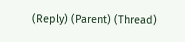(Reply) (Parent) (Thread)